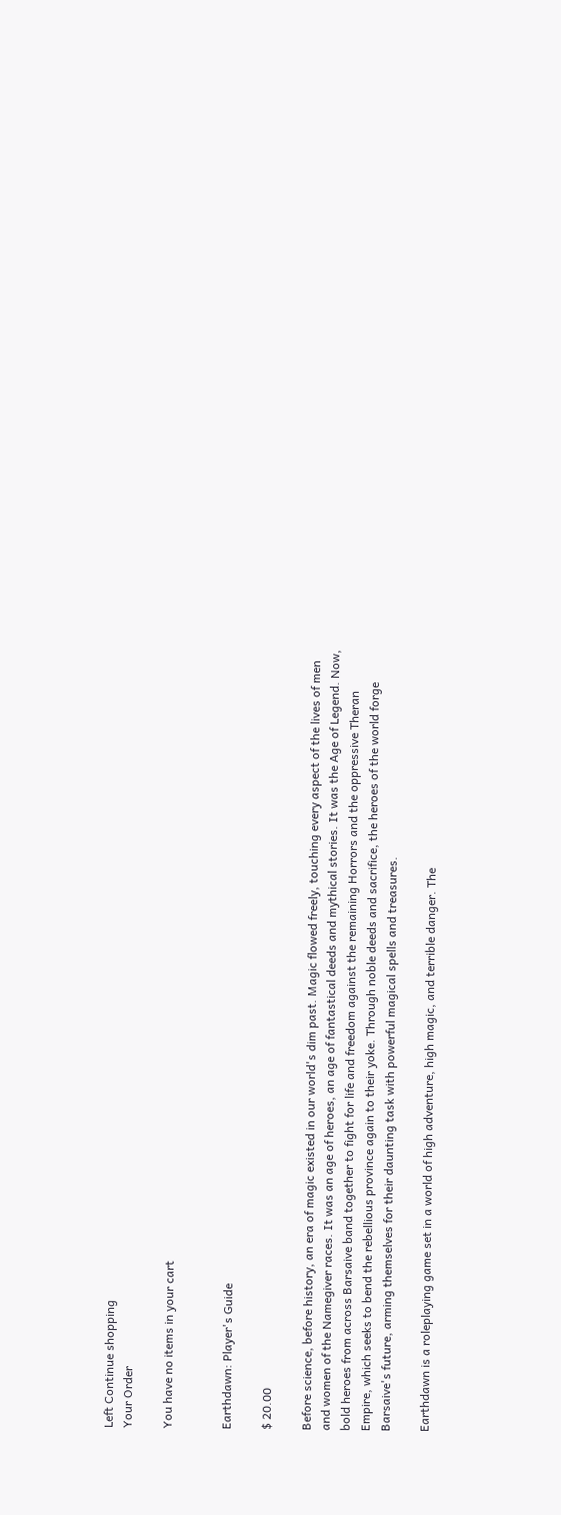Left Continue shopping
Your Order

You have no items in your cart


Earthdawn: Player's Guide

$ 20.00

Before science, before history, an era of magic existed in our world's dim past. Magic flowed freely, touching every aspect of the lives of men and women of the Namegiver races. It was an age of heroes, an age of fantastical deeds and mythical stories. It was the Age of Legend. Now, bold heroes from across Barsaive band together to fight for life and freedom against the remaining Horrors and the oppressive Theran Empire, which seeks to bend the rebellious province again to their yoke. Through noble deeds and sacrifice, the heroes of the world forge Barsaive's future, arming themselves for their daunting task with powerful magical spells and treasures.

Earthdawn is a roleplaying game set in a world of high adventure, high magic, and terrible danger. The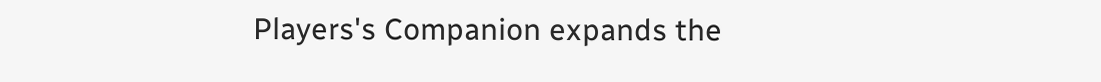Players's Companion expands the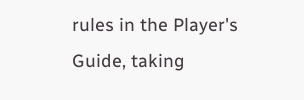rules in the Player's Guide, taking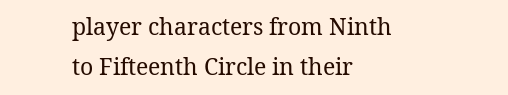player characters from Ninth to Fifteenth Circle in their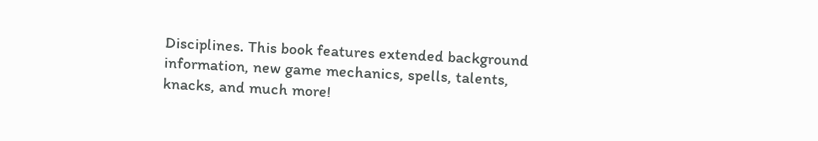Disciplines. This book features extended background information, new game mechanics, spells, talents, knacks, and much more!